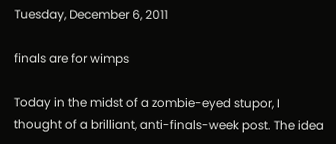Tuesday, December 6, 2011

finals are for wimps

Today in the midst of a zombie-eyed stupor, I thought of a brilliant, anti-finals-week post. The idea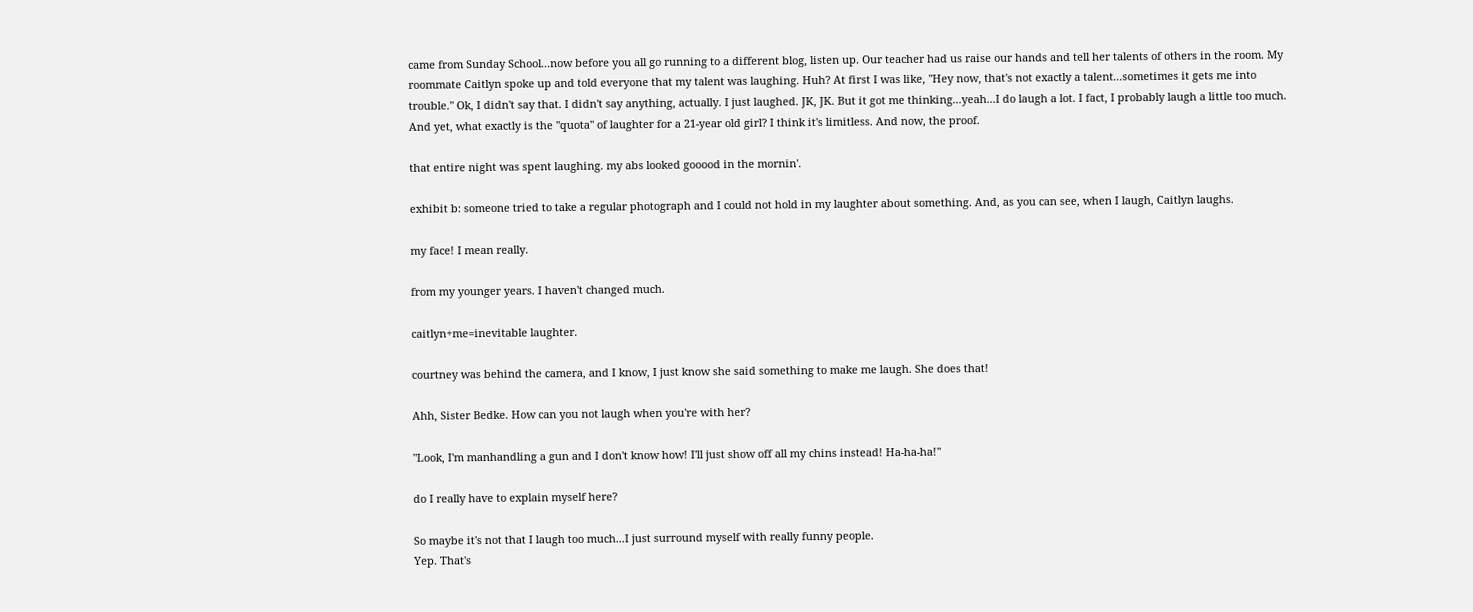came from Sunday School...now before you all go running to a different blog, listen up. Our teacher had us raise our hands and tell her talents of others in the room. My roommate Caitlyn spoke up and told everyone that my talent was laughing. Huh? At first I was like, "Hey now, that's not exactly a talent...sometimes it gets me into trouble." Ok, I didn't say that. I didn't say anything, actually. I just laughed. JK, JK. But it got me thinking...yeah...I do laugh a lot. I fact, I probably laugh a little too much. And yet, what exactly is the "quota" of laughter for a 21-year old girl? I think it's limitless. And now, the proof.

that entire night was spent laughing. my abs looked gooood in the mornin'.

exhibit b: someone tried to take a regular photograph and I could not hold in my laughter about something. And, as you can see, when I laugh, Caitlyn laughs.

my face! I mean really.

from my younger years. I haven't changed much.

caitlyn+me=inevitable laughter.

courtney was behind the camera, and I know, I just know she said something to make me laugh. She does that!

Ahh, Sister Bedke. How can you not laugh when you're with her?

"Look, I'm manhandling a gun and I don't know how! I'll just show off all my chins instead! Ha-ha-ha!"

do I really have to explain myself here?

So maybe it's not that I laugh too much...I just surround myself with really funny people.
Yep. That's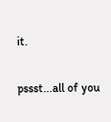it.

pssst...all of you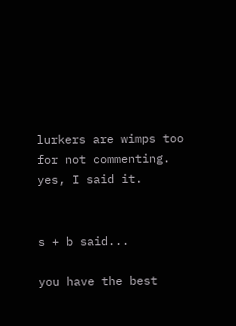lurkers are wimps too for not commenting. yes, I said it.


s + b said...

you have the best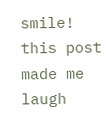smile! this post made me laugh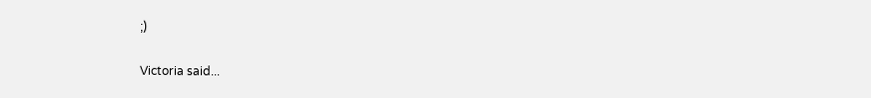;)

Victoria said...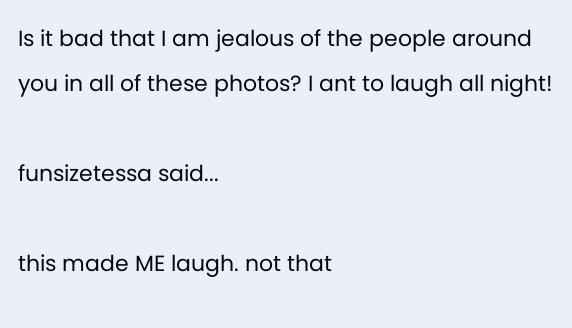Is it bad that I am jealous of the people around you in all of these photos? I ant to laugh all night!

funsizetessa said...

this made ME laugh. not that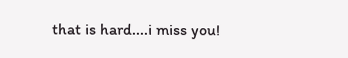that is hard....i miss you!